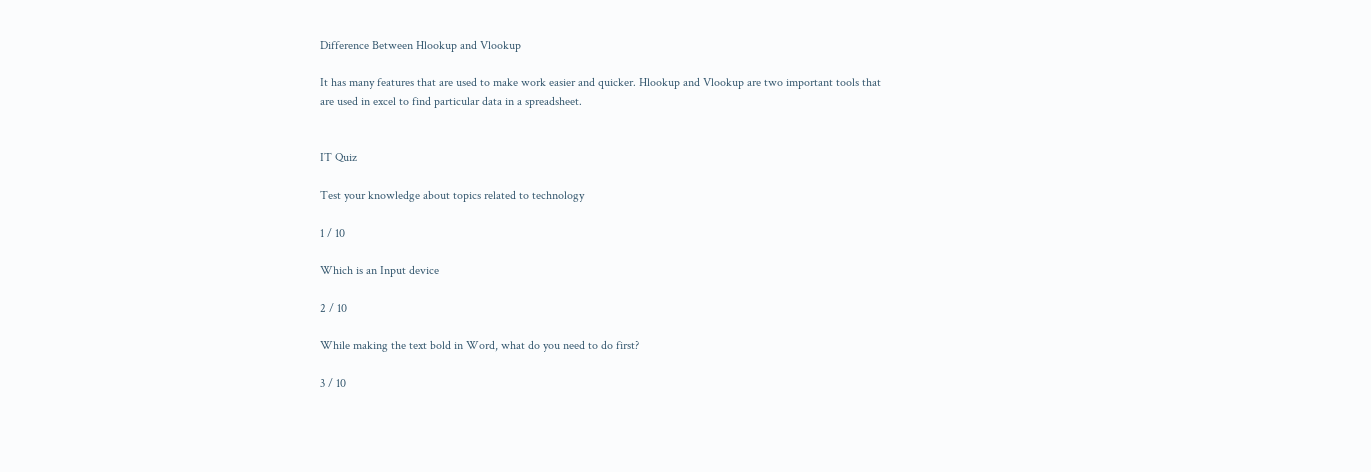Difference Between Hlookup and Vlookup

It has many features that are used to make work easier and quicker. Hlookup and Vlookup are two important tools that are used in excel to find particular data in a spreadsheet.


IT Quiz

Test your knowledge about topics related to technology

1 / 10

Which is an Input device

2 / 10

While making the text bold in Word, what do you need to do first?

3 / 10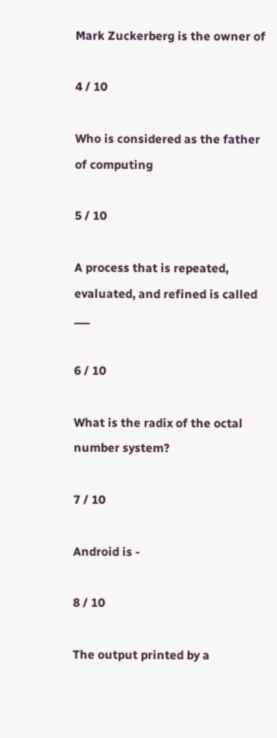Mark Zuckerberg is the owner of

4 / 10

Who is considered as the father of computing

5 / 10

A process that is repeated, evaluated, and refined is called ___

6 / 10

What is the radix of the octal number system?

7 / 10

Android is -

8 / 10

The output printed by a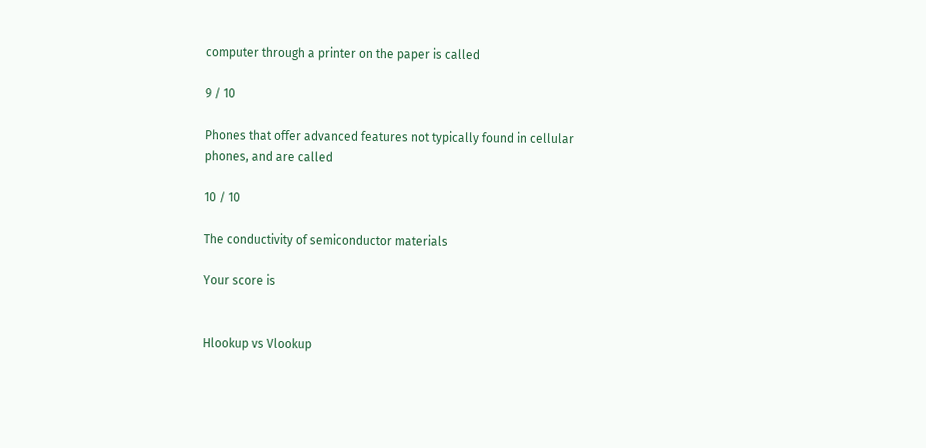computer through a printer on the paper is called

9 / 10

Phones that offer advanced features not typically found in cellular phones, and are called

10 / 10

The conductivity of semiconductor materials

Your score is


Hlookup vs Vlookup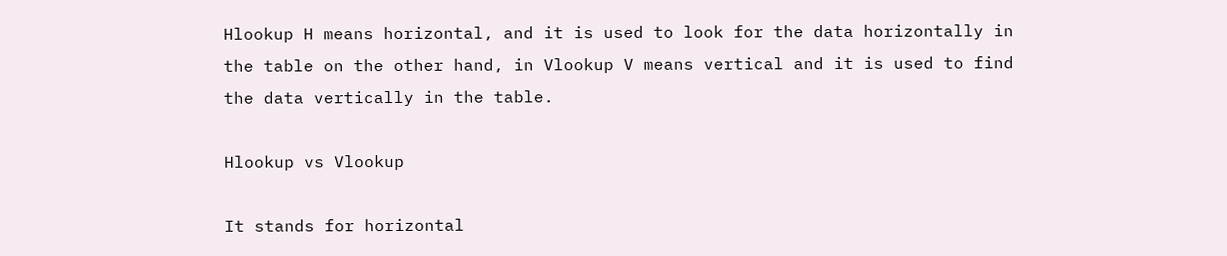Hlookup H means horizontal, and it is used to look for the data horizontally in the table on the other hand, in Vlookup V means vertical and it is used to find the data vertically in the table.

Hlookup vs Vlookup

It stands for horizontal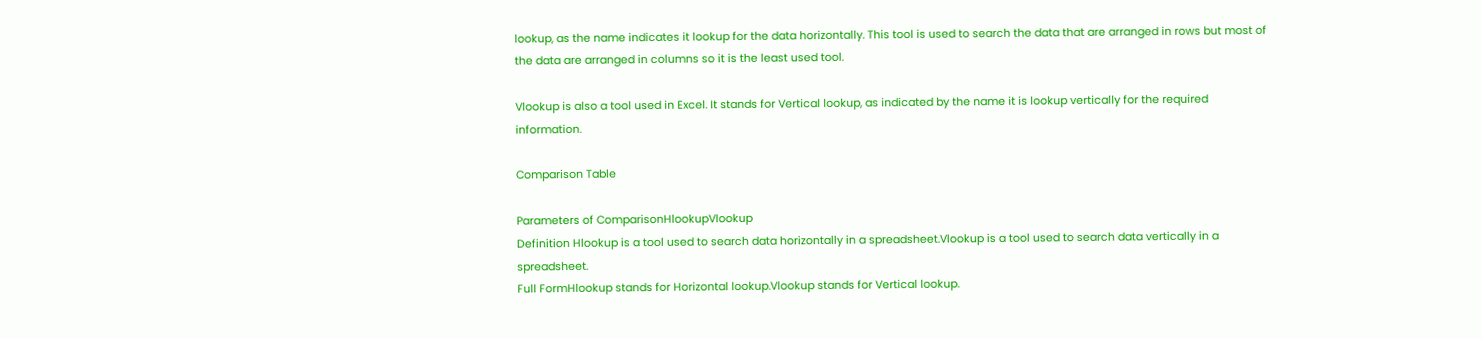lookup, as the name indicates it lookup for the data horizontally. This tool is used to search the data that are arranged in rows but most of the data are arranged in columns so it is the least used tool.

Vlookup is also a tool used in Excel. It stands for Vertical lookup, as indicated by the name it is lookup vertically for the required information.

Comparison Table

Parameters of ComparisonHlookupVlookup
Definition Hlookup is a tool used to search data horizontally in a spreadsheet.Vlookup is a tool used to search data vertically in a spreadsheet.
Full FormHlookup stands for Horizontal lookup.Vlookup stands for Vertical lookup.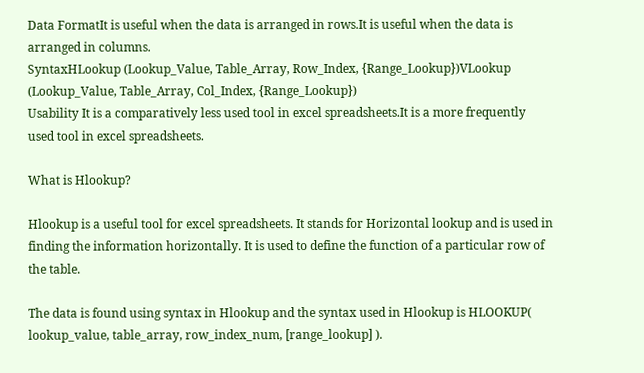Data FormatIt is useful when the data is arranged in rows.It is useful when the data is arranged in columns.
SyntaxHLookup (Lookup_Value, Table_Array, Row_Index, {Range_Lookup})VLookup (Lookup_Value, Table_Array, Col_Index, {Range_Lookup})
Usability It is a comparatively less used tool in excel spreadsheets.It is a more frequently used tool in excel spreadsheets.

What is Hlookup?

Hlookup is a useful tool for excel spreadsheets. It stands for Horizontal lookup and is used in finding the information horizontally. It is used to define the function of a particular row of the table.

The data is found using syntax in Hlookup and the syntax used in Hlookup is HLOOKUP( lookup_value, table_array, row_index_num, [range_lookup] ).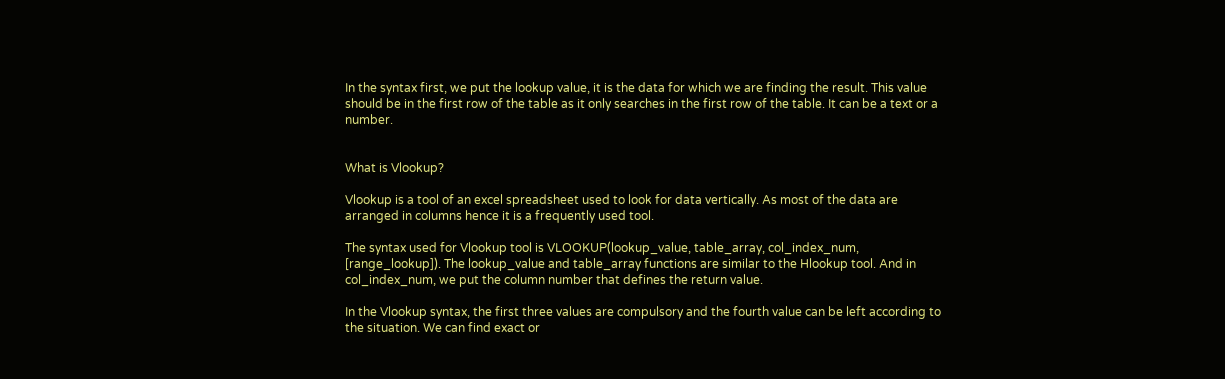In the syntax first, we put the lookup value, it is the data for which we are finding the result. This value should be in the first row of the table as it only searches in the first row of the table. It can be a text or a number.


What is Vlookup?

Vlookup is a tool of an excel spreadsheet used to look for data vertically. As most of the data are arranged in columns hence it is a frequently used tool.

The syntax used for Vlookup tool is VLOOKUP(lookup_value, table_array, col_index_num, [range_lookup]). The lookup_value and table_array functions are similar to the Hlookup tool. And in col_index_num, we put the column number that defines the return value.

In the Vlookup syntax, the first three values are compulsory and the fourth value can be left according to the situation. We can find exact or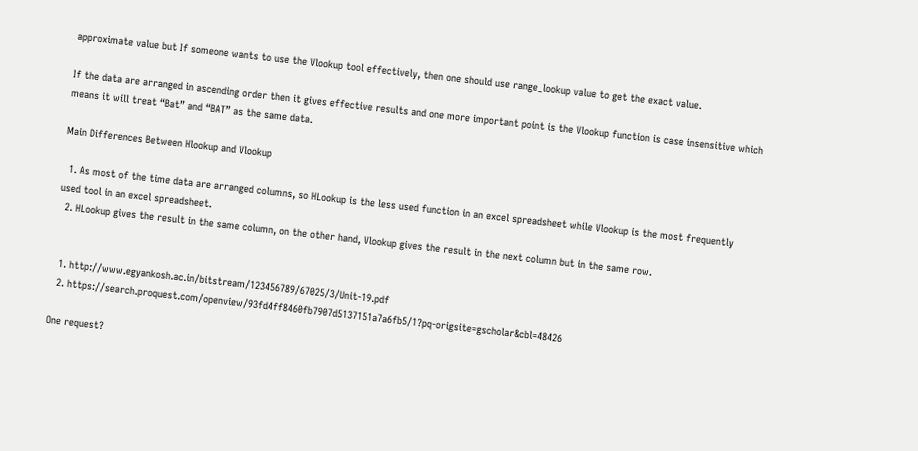approximate value but If someone wants to use the Vlookup tool effectively, then one should use range_lookup value to get the exact value.

If the data are arranged in ascending order then it gives effective results and one more important point is the Vlookup function is case insensitive which means it will treat “Bat” and “BAT” as the same data.

Main Differences Between Hlookup and Vlookup

  1. As most of the time data are arranged columns, so HLookup is the less used function in an excel spreadsheet while Vlookup is the most frequently used tool in an excel spreadsheet.
  2. HLookup gives the result in the same column, on the other hand, Vlookup gives the result in the next column but in the same row.


  1. http://www.egyankosh.ac.in/bitstream/123456789/67025/3/Unit-19.pdf
  2. https://search.proquest.com/openview/93fd4ff8460fb7907d5137151a7a6fb5/1?pq-origsite=gscholar&cbl=48426

One request?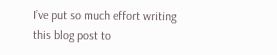I’ve put so much effort writing this blog post to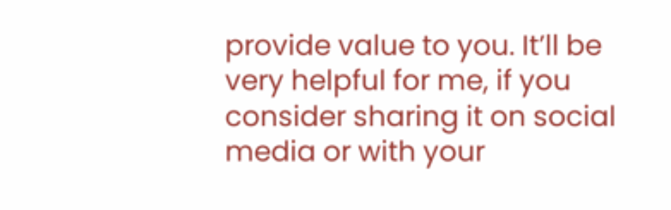provide value to you. It’ll be very helpful for me, if you consider sharing it on social media or with your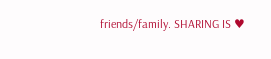friends/family. SHARING IS ♥